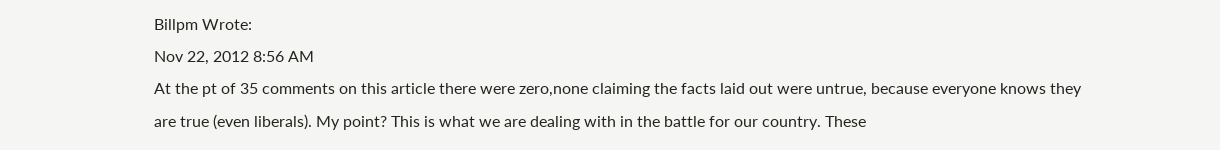Billpm Wrote:
Nov 22, 2012 8:56 AM
At the pt of 35 comments on this article there were zero,none claiming the facts laid out were untrue, because everyone knows they are true (even liberals). My point? This is what we are dealing with in the battle for our country. These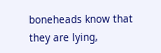boneheads know that they are lying,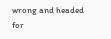wrong and headed for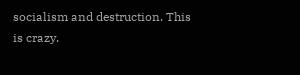socialism and destruction. This is crazy.